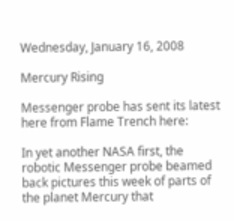Wednesday, January 16, 2008

Mercury Rising

Messenger probe has sent its latest here from Flame Trench here:

In yet another NASA first, the robotic Messenger probe beamed back pictures this week of parts of the planet Mercury that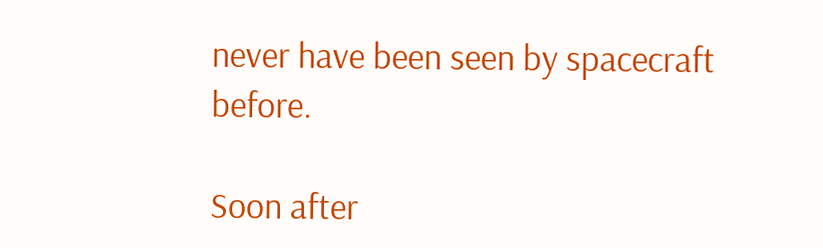never have been seen by spacecraft before.

Soon after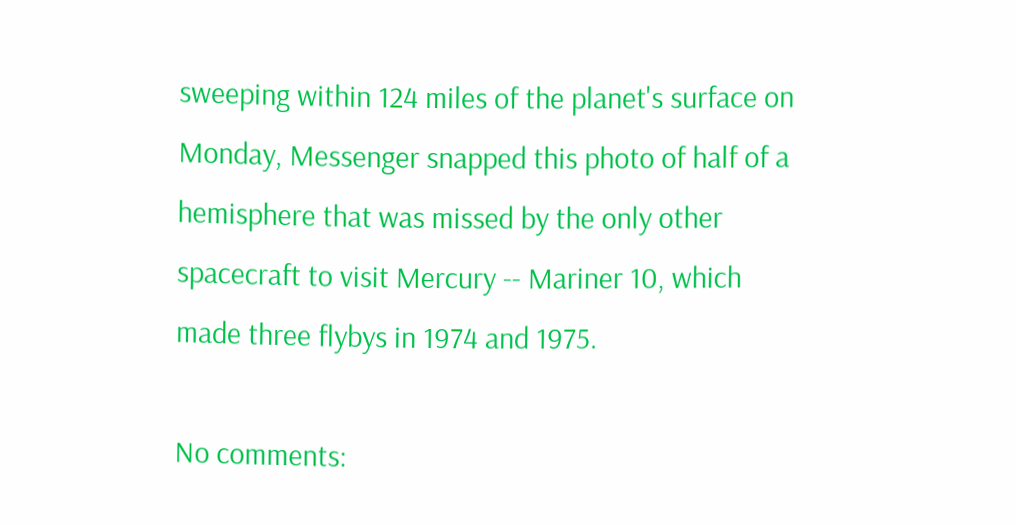sweeping within 124 miles of the planet's surface on Monday, Messenger snapped this photo of half of a hemisphere that was missed by the only other spacecraft to visit Mercury -- Mariner 10, which made three flybys in 1974 and 1975.

No comments: